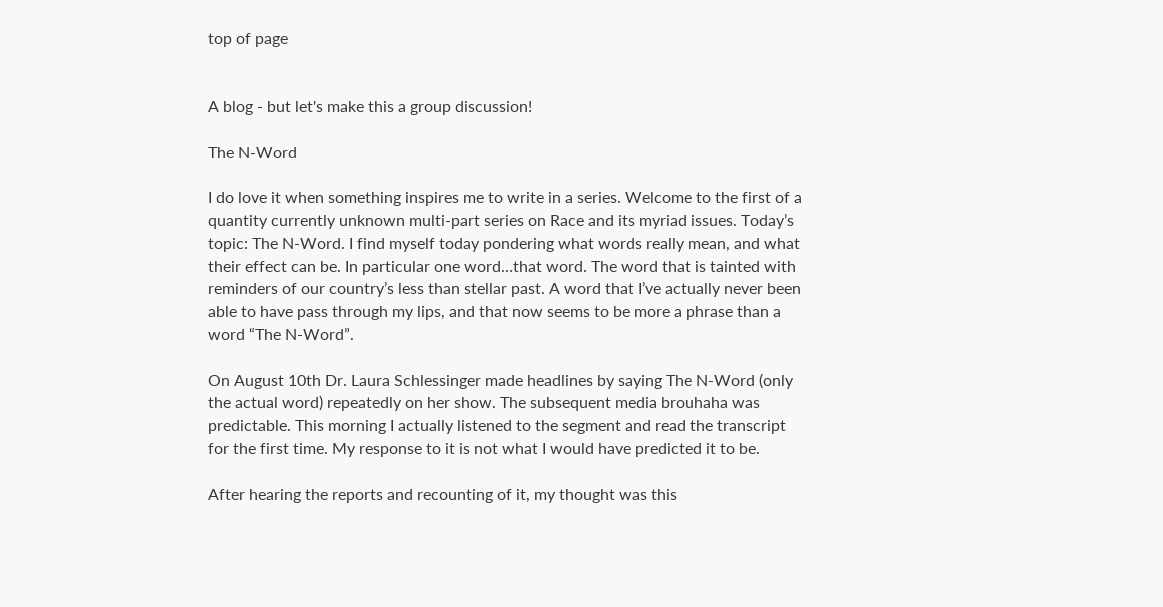top of page


A blog - but let's make this a group discussion!

The N-Word

I do love it when something inspires me to write in a series. Welcome to the first of a quantity currently unknown multi-part series on Race and its myriad issues. Today’s topic: The N-Word. I find myself today pondering what words really mean, and what their effect can be. In particular one word…that word. The word that is tainted with reminders of our country’s less than stellar past. A word that I’ve actually never been able to have pass through my lips, and that now seems to be more a phrase than a word “The N-Word”.

On August 10th Dr. Laura Schlessinger made headlines by saying The N-Word (only the actual word) repeatedly on her show. The subsequent media brouhaha was predictable. This morning I actually listened to the segment and read the transcript for the first time. My response to it is not what I would have predicted it to be.

After hearing the reports and recounting of it, my thought was this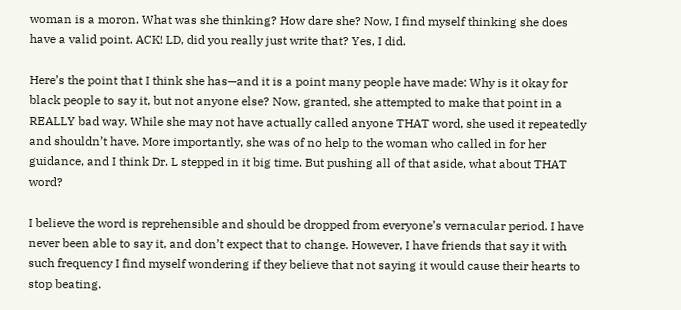woman is a moron. What was she thinking? How dare she? Now, I find myself thinking she does have a valid point. ACK! LD, did you really just write that? Yes, I did.

Here’s the point that I think she has—and it is a point many people have made: Why is it okay for black people to say it, but not anyone else? Now, granted, she attempted to make that point in a REALLY bad way. While she may not have actually called anyone THAT word, she used it repeatedly and shouldn’t have. More importantly, she was of no help to the woman who called in for her guidance, and I think Dr. L stepped in it big time. But pushing all of that aside, what about THAT word?

I believe the word is reprehensible and should be dropped from everyone’s vernacular period. I have never been able to say it, and don’t expect that to change. However, I have friends that say it with such frequency I find myself wondering if they believe that not saying it would cause their hearts to stop beating.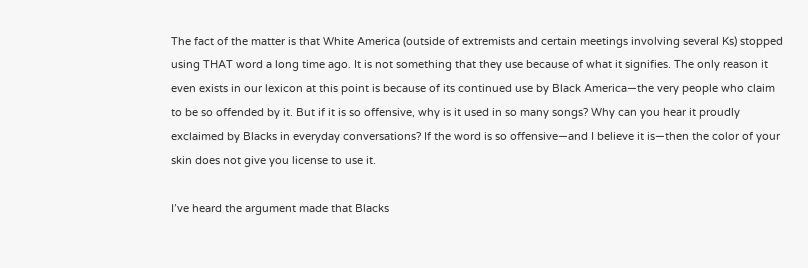The fact of the matter is that White America (outside of extremists and certain meetings involving several Ks) stopped using THAT word a long time ago. It is not something that they use because of what it signifies. The only reason it even exists in our lexicon at this point is because of its continued use by Black America—the very people who claim to be so offended by it. But if it is so offensive, why is it used in so many songs? Why can you hear it proudly exclaimed by Blacks in everyday conversations? If the word is so offensive—and I believe it is—then the color of your skin does not give you license to use it.

I’ve heard the argument made that Blacks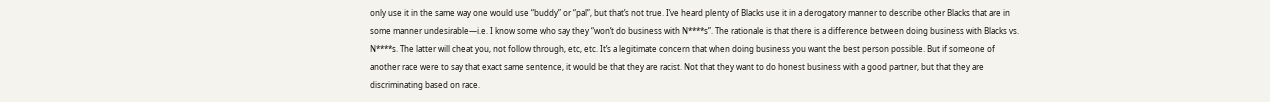only use it in the same way one would use “buddy” or “pal”, but that’s not true. I’ve heard plenty of Blacks use it in a derogatory manner to describe other Blacks that are in some manner undesirable—i.e. I know some who say they “won’t do business with N****s”. The rationale is that there is a difference between doing business with Blacks vs. N****s. The latter will cheat you, not follow through, etc, etc. It’s a legitimate concern that when doing business you want the best person possible. But if someone of another race were to say that exact same sentence, it would be that they are racist. Not that they want to do honest business with a good partner, but that they are discriminating based on race.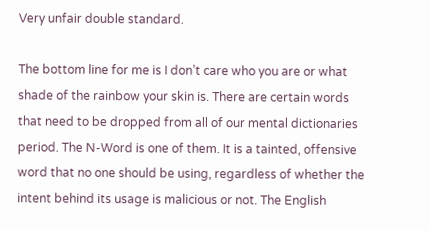Very unfair double standard.

The bottom line for me is I don’t care who you are or what shade of the rainbow your skin is. There are certain words that need to be dropped from all of our mental dictionaries period. The N-Word is one of them. It is a tainted, offensive word that no one should be using, regardless of whether the intent behind its usage is malicious or not. The English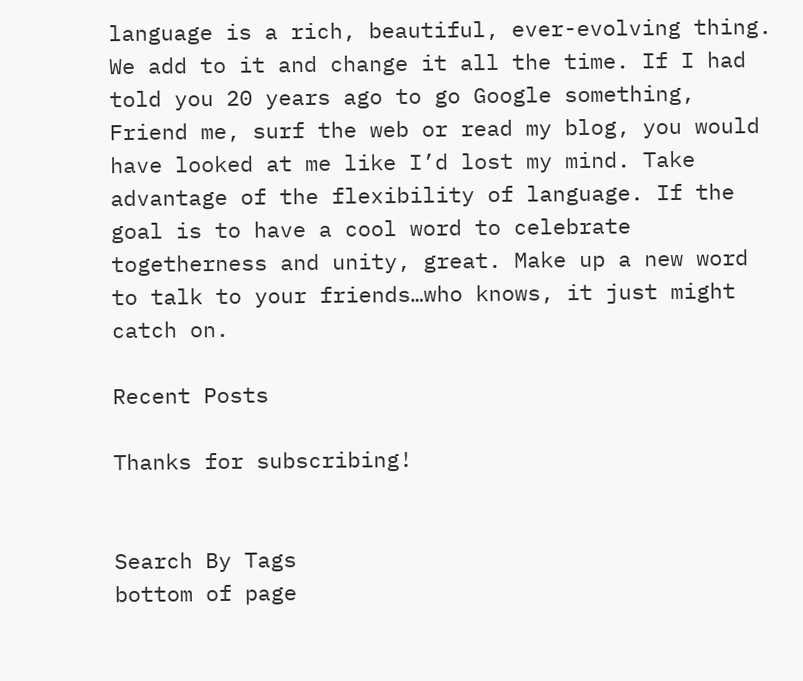language is a rich, beautiful, ever-evolving thing. We add to it and change it all the time. If I had told you 20 years ago to go Google something, Friend me, surf the web or read my blog, you would have looked at me like I’d lost my mind. Take advantage of the flexibility of language. If the goal is to have a cool word to celebrate togetherness and unity, great. Make up a new word to talk to your friends…who knows, it just might catch on.

Recent Posts

Thanks for subscribing!


Search By Tags
bottom of page